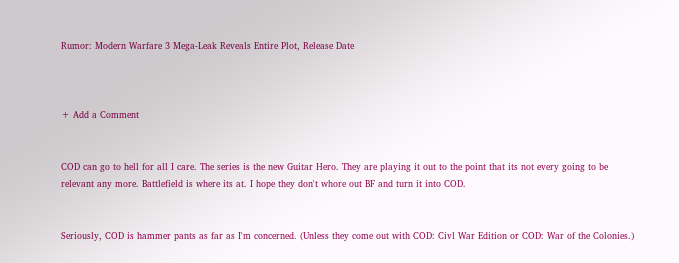Rumor: Modern Warfare 3 Mega-Leak Reveals Entire Plot, Release Date



+ Add a Comment


COD can go to hell for all I care. The series is the new Guitar Hero. They are playing it out to the point that its not every going to be relevant any more. Battlefield is where its at. I hope they don't whore out BF and turn it into COD.


Seriously, COD is hammer pants as far as I'm concerned. (Unless they come out with COD: Civl War Edition or COD: War of the Colonies.)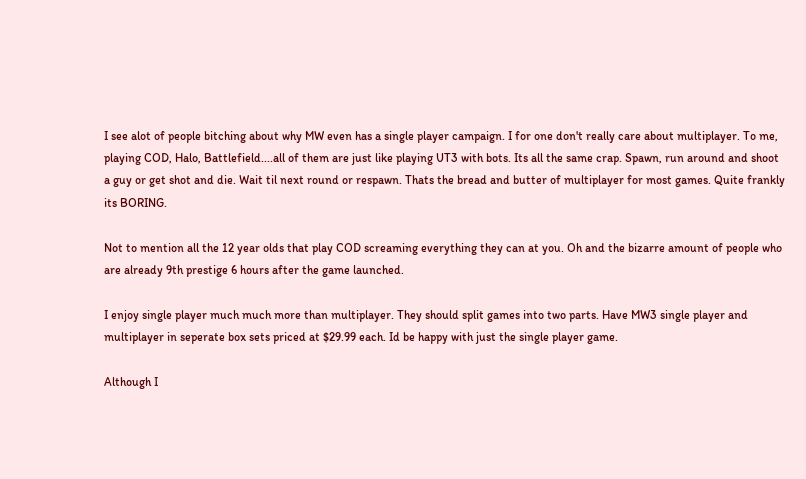I see alot of people bitching about why MW even has a single player campaign. I for one don't really care about multiplayer. To me, playing COD, Halo, Battlefield....all of them are just like playing UT3 with bots. Its all the same crap. Spawn, run around and shoot a guy or get shot and die. Wait til next round or respawn. Thats the bread and butter of multiplayer for most games. Quite frankly its BORING.

Not to mention all the 12 year olds that play COD screaming everything they can at you. Oh and the bizarre amount of people who are already 9th prestige 6 hours after the game launched.

I enjoy single player much much more than multiplayer. They should split games into two parts. Have MW3 single player and multiplayer in seperate box sets priced at $29.99 each. Id be happy with just the single player game.

Although I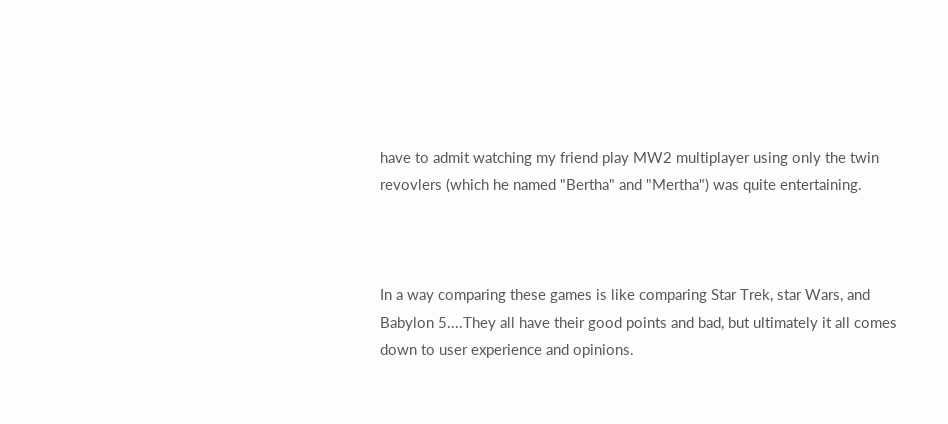have to admit watching my friend play MW2 multiplayer using only the twin revovlers (which he named "Bertha" and "Mertha") was quite entertaining.



In a way comparing these games is like comparing Star Trek, star Wars, and Babylon 5....They all have their good points and bad, but ultimately it all comes down to user experience and opinions.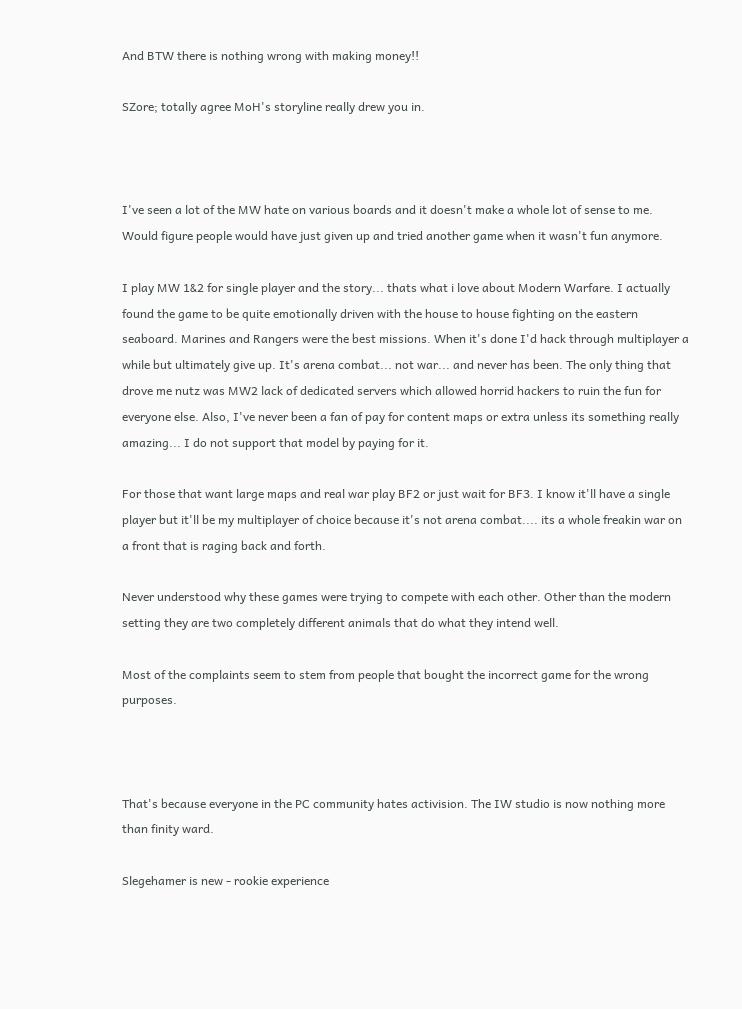And BTW there is nothing wrong with making money!!

SZore; totally agree MoH's storyline really drew you in.



I've seen a lot of the MW hate on various boards and it doesn't make a whole lot of sense to me. Would figure people would have just given up and tried another game when it wasn't fun anymore.

I play MW 1&2 for single player and the story... thats what i love about Modern Warfare. I actually found the game to be quite emotionally driven with the house to house fighting on the eastern seaboard. Marines and Rangers were the best missions. When it's done I'd hack through multiplayer a while but ultimately give up. It's arena combat... not war... and never has been. The only thing that drove me nutz was MW2 lack of dedicated servers which allowed horrid hackers to ruin the fun for everyone else. Also, I've never been a fan of pay for content maps or extra unless its something really amazing... I do not support that model by paying for it.

For those that want large maps and real war play BF2 or just wait for BF3. I know it'll have a single player but it'll be my multiplayer of choice because it's not arena combat.... its a whole freakin war on a front that is raging back and forth.

Never understood why these games were trying to compete with each other. Other than the modern setting they are two completely different animals that do what they intend well.

Most of the complaints seem to stem from people that bought the incorrect game for the wrong purposes.



That's because everyone in the PC community hates activision. The IW studio is now nothing more than finity ward.

Slegehamer is new - rookie experience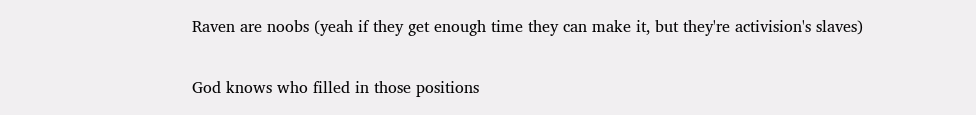Raven are noobs (yeah if they get enough time they can make it, but they're activision's slaves)

God knows who filled in those positions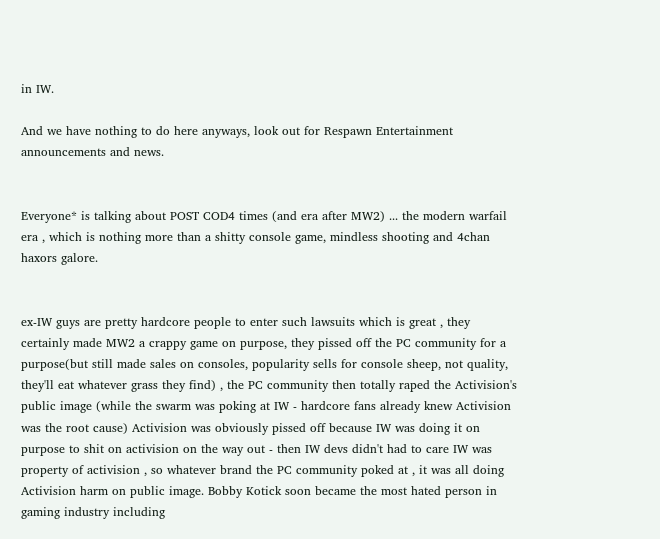in IW.

And we have nothing to do here anyways, look out for Respawn Entertainment announcements and news.


Everyone* is talking about POST COD4 times (and era after MW2) ... the modern warfail era , which is nothing more than a shitty console game, mindless shooting and 4chan haxors galore.


ex-IW guys are pretty hardcore people to enter such lawsuits which is great , they certainly made MW2 a crappy game on purpose, they pissed off the PC community for a purpose(but still made sales on consoles, popularity sells for console sheep, not quality, they'll eat whatever grass they find) , the PC community then totally raped the Activision's public image (while the swarm was poking at IW - hardcore fans already knew Activision was the root cause) Activision was obviously pissed off because IW was doing it on purpose to shit on activision on the way out - then IW devs didn't had to care IW was property of activision , so whatever brand the PC community poked at , it was all doing Activision harm on public image. Bobby Kotick soon became the most hated person in gaming industry including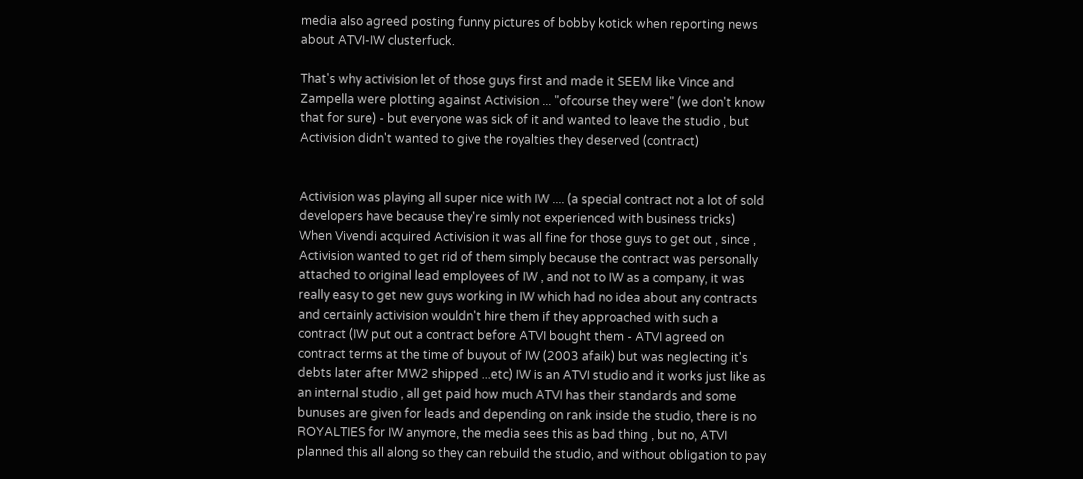media also agreed posting funny pictures of bobby kotick when reporting news about ATVI-IW clusterfuck.

That's why activision let of those guys first and made it SEEM like Vince and Zampella were plotting against Activision ... "ofcourse they were" (we don't know that for sure) - but everyone was sick of it and wanted to leave the studio , but Activision didn't wanted to give the royalties they deserved (contract)


Activision was playing all super nice with IW .... (a special contract not a lot of sold developers have because they're simly not experienced with business tricks) When Vivendi acquired Activision it was all fine for those guys to get out , since , Activision wanted to get rid of them simply because the contract was personally attached to original lead employees of IW , and not to IW as a company, it was really easy to get new guys working in IW which had no idea about any contracts and certainly activision wouldn't hire them if they approached with such a contract (IW put out a contract before ATVI bought them - ATVI agreed on contract terms at the time of buyout of IW (2003 afaik) but was neglecting it's debts later after MW2 shipped ...etc) IW is an ATVI studio and it works just like as an internal studio , all get paid how much ATVI has their standards and some bunuses are given for leads and depending on rank inside the studio, there is no ROYALTIES for IW anymore, the media sees this as bad thing , but no, ATVI planned this all along so they can rebuild the studio, and without obligation to pay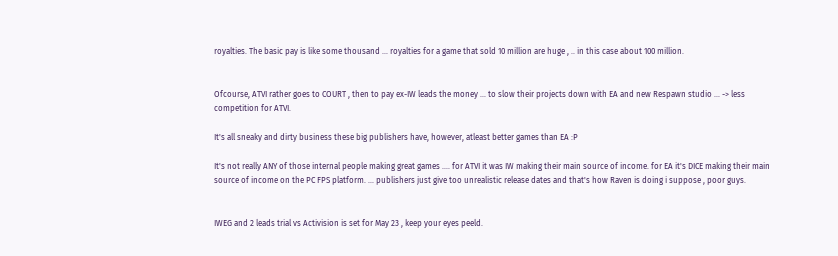royalties. The basic pay is like some thousand ... royalties for a game that sold 10 million are huge , .. in this case about 100 million.


Ofcourse, ATVI rather goes to COURT , then to pay ex-IW leads the money ... to slow their projects down with EA and new Respawn studio ... -> less competition for ATVI.

It's all sneaky and dirty business these big publishers have, however, atleast better games than EA :P

It's not really ANY of those internal people making great games .... for ATVI it was IW making their main source of income. for EA it's DICE making their main source of income on the PC FPS platform. ... publishers just give too unrealistic release dates and that's how Raven is doing i suppose , poor guys.


IWEG and 2 leads trial vs Activision is set for May 23 , keep your eyes peeld.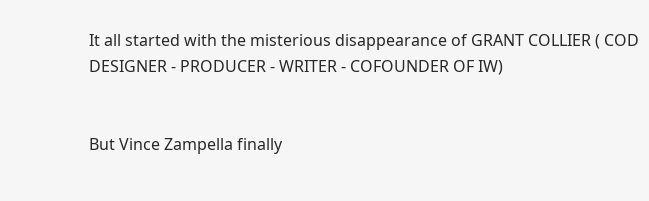It all started with the misterious disappearance of GRANT COLLIER ( COD DESIGNER - PRODUCER - WRITER - COFOUNDER OF IW)


But Vince Zampella finally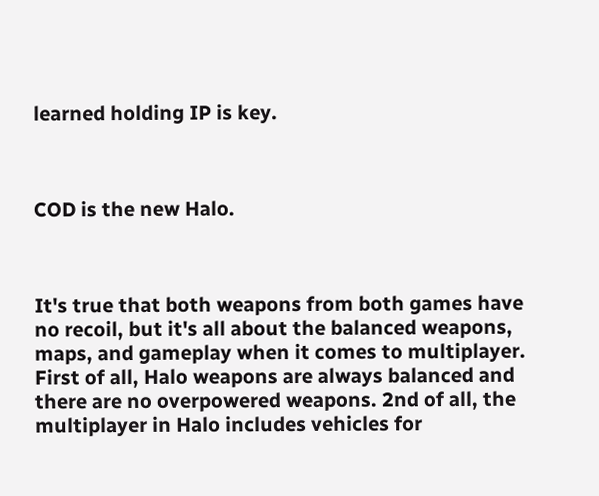learned holding IP is key.



COD is the new Halo.



It's true that both weapons from both games have no recoil, but it's all about the balanced weapons, maps, and gameplay when it comes to multiplayer. First of all, Halo weapons are always balanced and there are no overpowered weapons. 2nd of all, the multiplayer in Halo includes vehicles for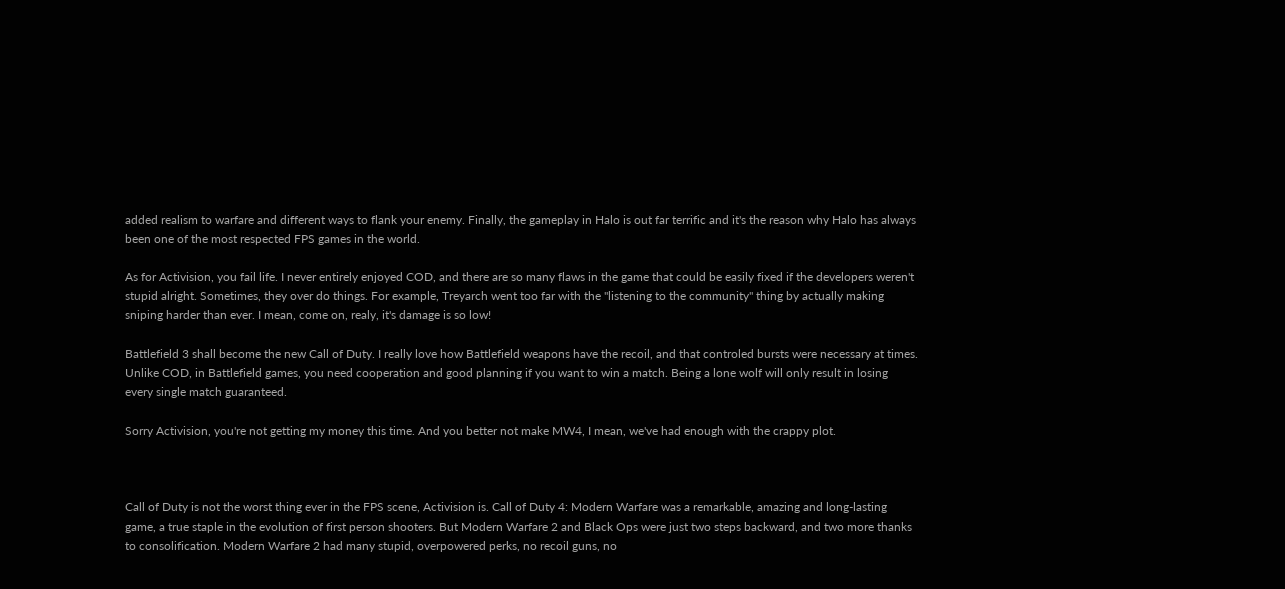added realism to warfare and different ways to flank your enemy. Finally, the gameplay in Halo is out far terrific and it's the reason why Halo has always been one of the most respected FPS games in the world.

As for Activision, you fail life. I never entirely enjoyed COD, and there are so many flaws in the game that could be easily fixed if the developers weren't stupid alright. Sometimes, they over do things. For example, Treyarch went too far with the "listening to the community" thing by actually making sniping harder than ever. I mean, come on, realy, it's damage is so low!

Battlefield 3 shall become the new Call of Duty. I really love how Battlefield weapons have the recoil, and that controled bursts were necessary at times. Unlike COD, in Battlefield games, you need cooperation and good planning if you want to win a match. Being a lone wolf will only result in losing every single match guaranteed.

Sorry Activision, you're not getting my money this time. And you better not make MW4, I mean, we've had enough with the crappy plot.



Call of Duty is not the worst thing ever in the FPS scene, Activision is. Call of Duty 4: Modern Warfare was a remarkable, amazing and long-lasting game, a true staple in the evolution of first person shooters. But Modern Warfare 2 and Black Ops were just two steps backward, and two more thanks to consolification. Modern Warfare 2 had many stupid, overpowered perks, no recoil guns, no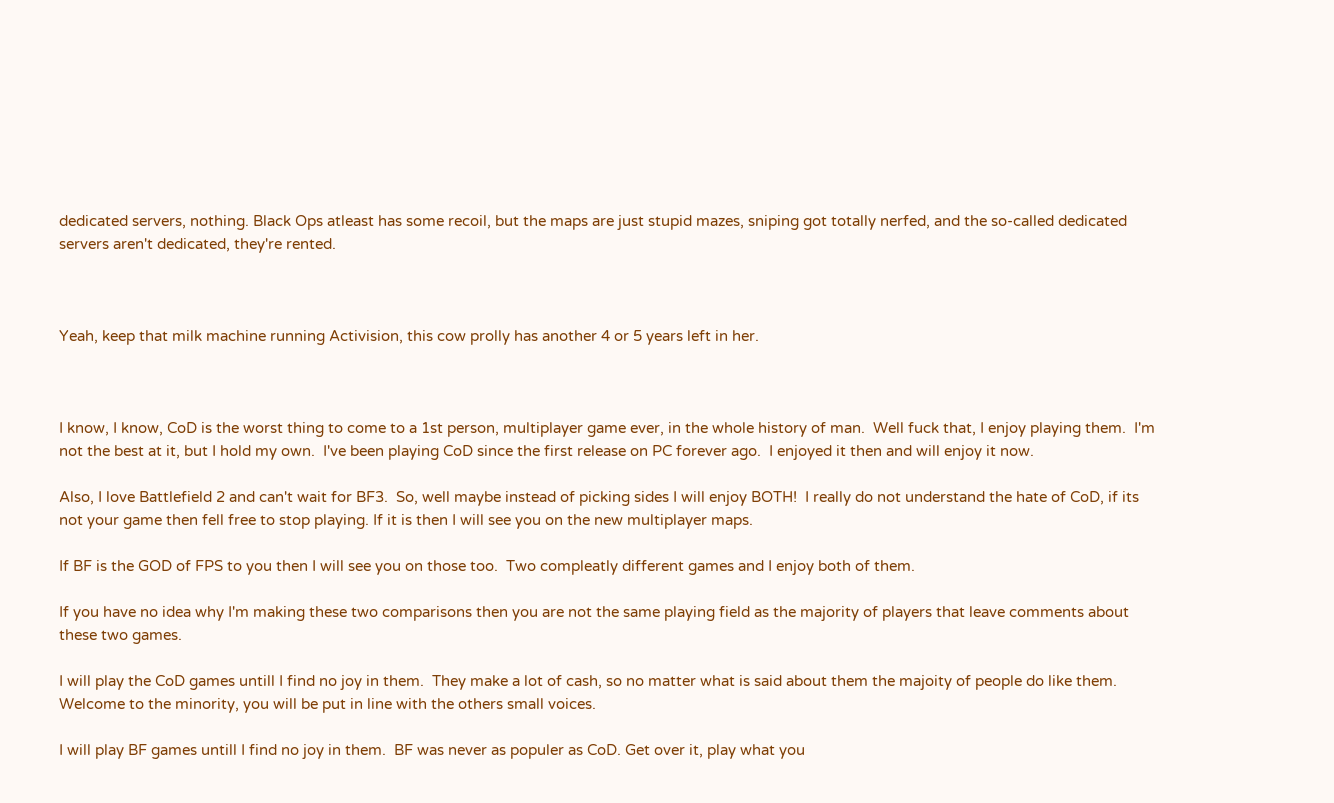dedicated servers, nothing. Black Ops atleast has some recoil, but the maps are just stupid mazes, sniping got totally nerfed, and the so-called dedicated servers aren't dedicated, they're rented.



Yeah, keep that milk machine running Activision, this cow prolly has another 4 or 5 years left in her.



I know, I know, CoD is the worst thing to come to a 1st person, multiplayer game ever, in the whole history of man.  Well fuck that, I enjoy playing them.  I'm not the best at it, but I hold my own.  I've been playing CoD since the first release on PC forever ago.  I enjoyed it then and will enjoy it now.

Also, I love Battlefield 2 and can't wait for BF3.  So, well maybe instead of picking sides I will enjoy BOTH!  I really do not understand the hate of CoD, if its not your game then fell free to stop playing. If it is then I will see you on the new multiplayer maps.

If BF is the GOD of FPS to you then I will see you on those too.  Two compleatly different games and I enjoy both of them.

If you have no idea why I'm making these two comparisons then you are not the same playing field as the majority of players that leave comments about these two games.

I will play the CoD games untill I find no joy in them.  They make a lot of cash, so no matter what is said about them the majoity of people do like them.  Welcome to the minority, you will be put in line with the others small voices.

I will play BF games untill I find no joy in them.  BF was never as populer as CoD. Get over it, play what you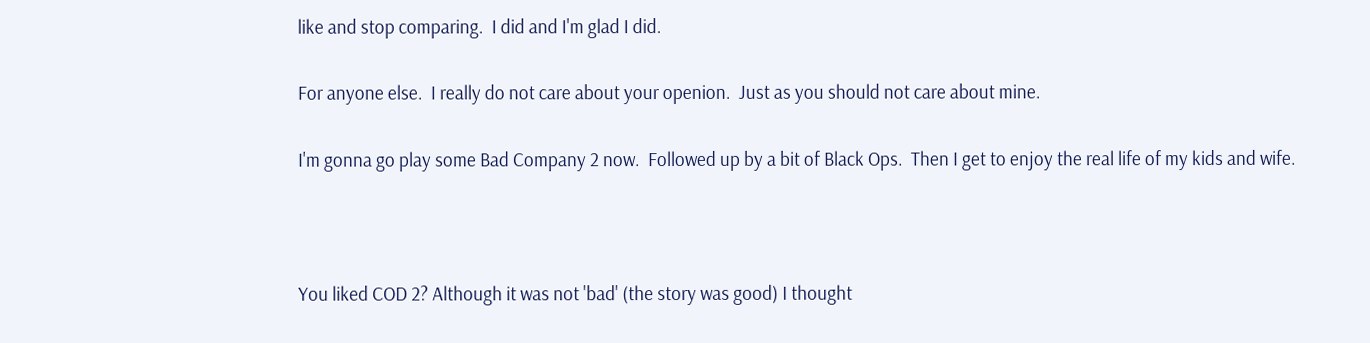like and stop comparing.  I did and I'm glad I did.

For anyone else.  I really do not care about your openion.  Just as you should not care about mine.

I'm gonna go play some Bad Company 2 now.  Followed up by a bit of Black Ops.  Then I get to enjoy the real life of my kids and wife.



You liked COD 2? Although it was not 'bad' (the story was good) I thought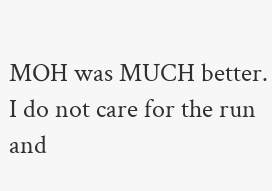MOH was MUCH better. I do not care for the run and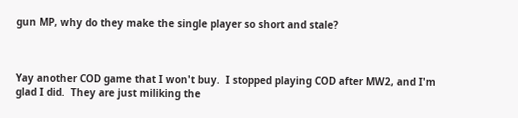gun MP, why do they make the single player so short and stale?



Yay another COD game that I won't buy.  I stopped playing COD after MW2, and I'm glad I did.  They are just miliking the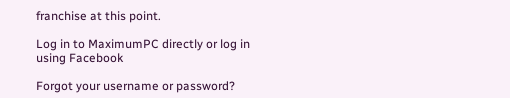franchise at this point.

Log in to MaximumPC directly or log in using Facebook

Forgot your username or password?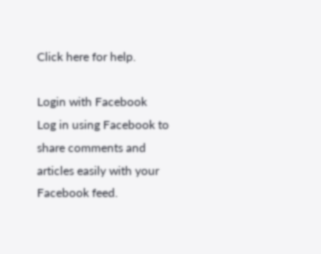Click here for help.

Login with Facebook
Log in using Facebook to share comments and articles easily with your Facebook feed.